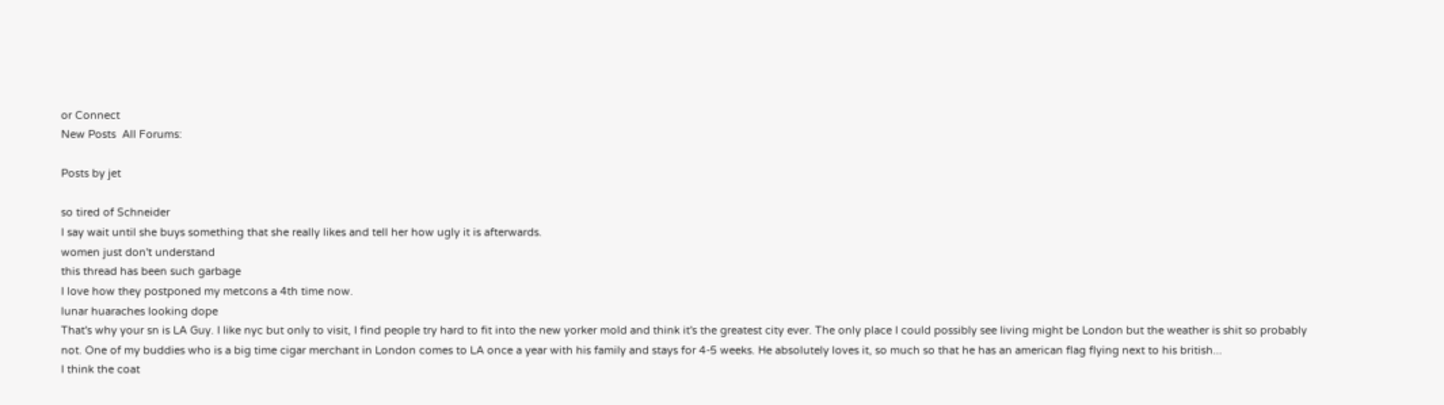or Connect
New Posts  All Forums:

Posts by jet

so tired of Schneider
I say wait until she buys something that she really likes and tell her how ugly it is afterwards.
women just don't understand
this thread has been such garbage
I love how they postponed my metcons a 4th time now.
lunar huaraches looking dope
That's why your sn is LA Guy. I like nyc but only to visit, I find people try hard to fit into the new yorker mold and think it's the greatest city ever. The only place I could possibly see living might be London but the weather is shit so probably not. One of my buddies who is a big time cigar merchant in London comes to LA once a year with his family and stays for 4-5 weeks. He absolutely loves it, so much so that he has an american flag flying next to his british...
I think the coat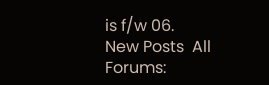is f/w 06.
New Posts  All Forums: